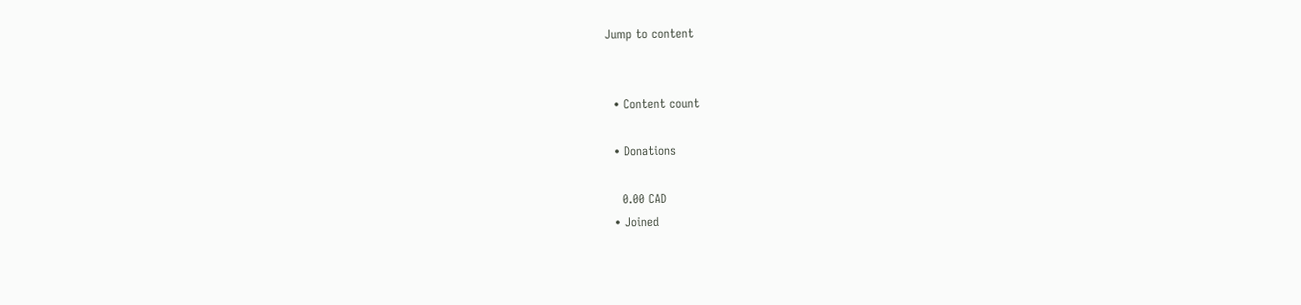Jump to content


  • Content count

  • Donations

    0.00 CAD
  • Joined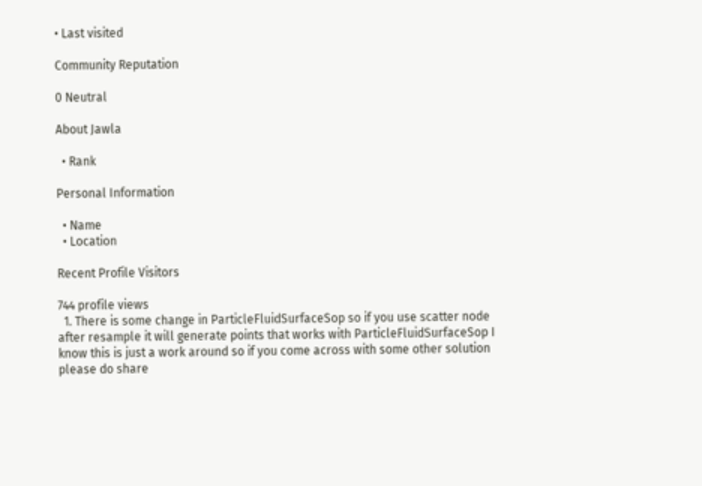• Last visited

Community Reputation

0 Neutral

About Jawla

  • Rank

Personal Information

  • Name
  • Location

Recent Profile Visitors

744 profile views
  1. There is some change in ParticleFluidSurfaceSop so if you use scatter node after resample it will generate points that works with ParticleFluidSurfaceSop I know this is just a work around so if you come across with some other solution please do share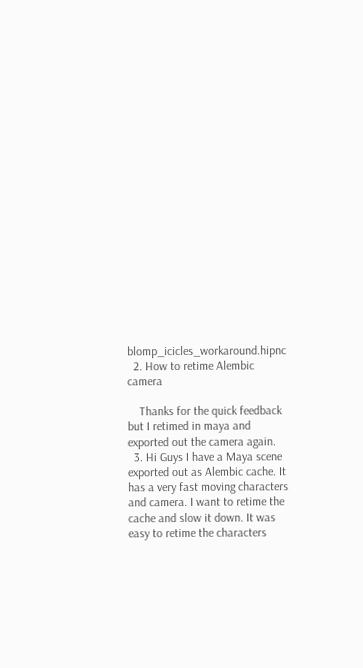blomp_icicles_workaround.hipnc
  2. How to retime Alembic camera

    Thanks for the quick feedback but I retimed in maya and exported out the camera again.
  3. Hi Guys I have a Maya scene exported out as Alembic cache. It has a very fast moving characters and camera. I want to retime the cache and slow it down. It was easy to retime the characters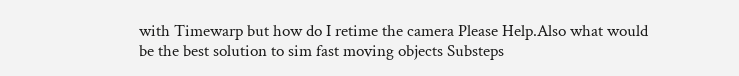with Timewarp but how do I retime the camera Please Help.Also what would be the best solution to sim fast moving objects Substeps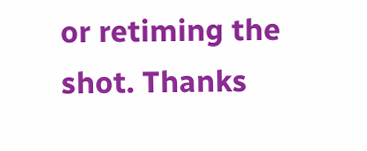or retiming the shot. Thanks